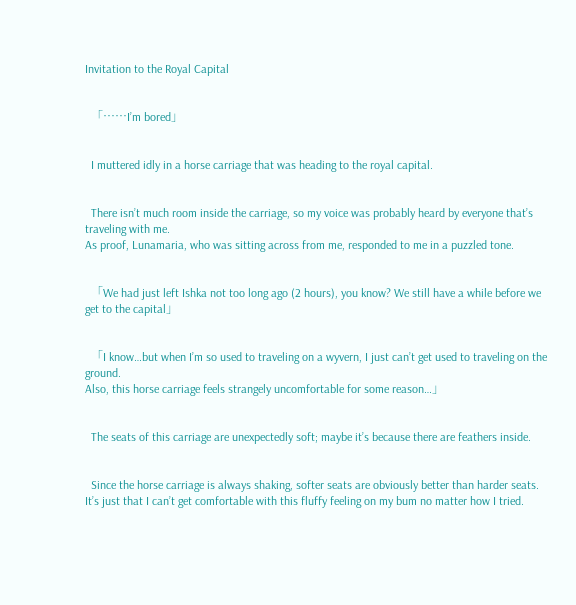Invitation to the Royal Capital


  「……I’m bored」


  I muttered idly in a horse carriage that was heading to the royal capital.


  There isn’t much room inside the carriage, so my voice was probably heard by everyone that’s traveling with me.
As proof, Lunamaria, who was sitting across from me, responded to me in a puzzled tone.


  「We had just left Ishka not too long ago (2 hours), you know? We still have a while before we get to the capital」


  「I know…but when I’m so used to traveling on a wyvern, I just can’t get used to traveling on the ground.
Also, this horse carriage feels strangely uncomfortable for some reason…」


  The seats of this carriage are unexpectedly soft; maybe it’s because there are feathers inside.


  Since the horse carriage is always shaking, softer seats are obviously better than harder seats.
It’s just that I can’t get comfortable with this fluffy feeling on my bum no matter how I tried.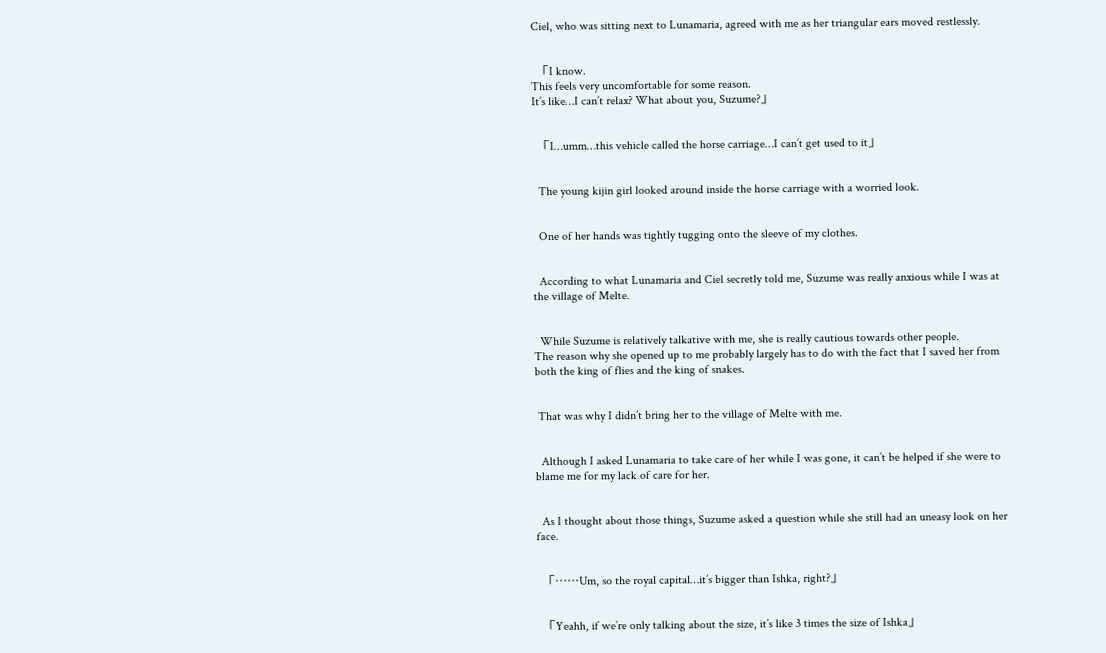Ciel, who was sitting next to Lunamaria, agreed with me as her triangular ears moved restlessly.


  「I know.
This feels very uncomfortable for some reason.
It’s like…I can’t relax? What about you, Suzume?」


  「I…umm…this vehicle called the horse carriage…I can’t get used to it」


  The young kijin girl looked around inside the horse carriage with a worried look.


  One of her hands was tightly tugging onto the sleeve of my clothes.


  According to what Lunamaria and Ciel secretly told me, Suzume was really anxious while I was at the village of Melte.


  While Suzume is relatively talkative with me, she is really cautious towards other people.
The reason why she opened up to me probably largely has to do with the fact that I saved her from both the king of flies and the king of snakes.


 That was why I didn’t bring her to the village of Melte with me.


  Although I asked Lunamaria to take care of her while I was gone, it can’t be helped if she were to blame me for my lack of care for her.


  As I thought about those things, Suzume asked a question while she still had an uneasy look on her face.


  「……Um, so the royal capital…it’s bigger than Ishka, right?」


  「Yeahh, if we’re only talking about the size, it’s like 3 times the size of Ishka」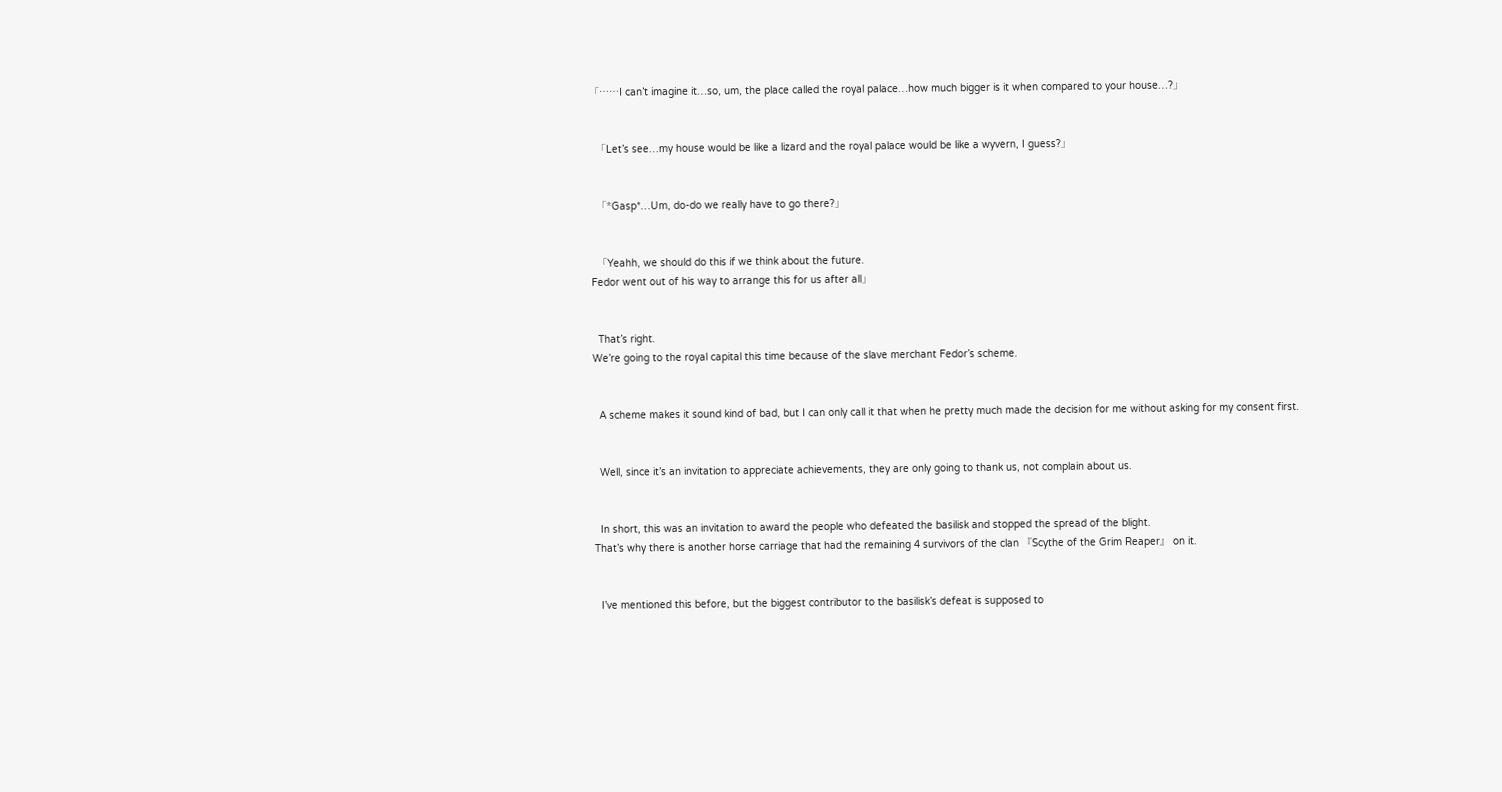「……I can’t imagine it…so, um, the place called the royal palace…how much bigger is it when compared to your house…?」


  「Let’s see…my house would be like a lizard and the royal palace would be like a wyvern, I guess?」


  「*Gasp*…Um, do-do we really have to go there?」


  「Yeahh, we should do this if we think about the future.
Fedor went out of his way to arrange this for us after all」


  That’s right.
We’re going to the royal capital this time because of the slave merchant Fedor’s scheme.


  A scheme makes it sound kind of bad, but I can only call it that when he pretty much made the decision for me without asking for my consent first.


  Well, since it’s an invitation to appreciate achievements, they are only going to thank us, not complain about us.


  In short, this was an invitation to award the people who defeated the basilisk and stopped the spread of the blight.
That’s why there is another horse carriage that had the remaining 4 survivors of the clan 『Scythe of the Grim Reaper』 on it.


  I’ve mentioned this before, but the biggest contributor to the basilisk’s defeat is supposed to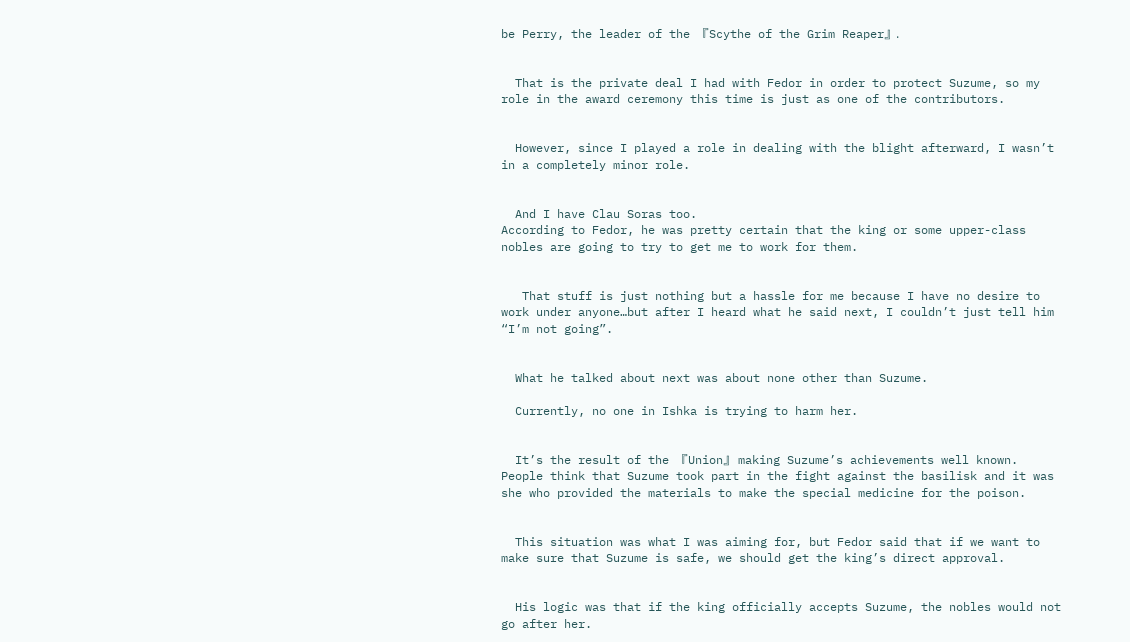be Perry, the leader of the 『Scythe of the Grim Reaper』.


  That is the private deal I had with Fedor in order to protect Suzume, so my role in the award ceremony this time is just as one of the contributors.


  However, since I played a role in dealing with the blight afterward, I wasn’t in a completely minor role.


  And I have Clau Soras too.
According to Fedor, he was pretty certain that the king or some upper-class nobles are going to try to get me to work for them.


   That stuff is just nothing but a hassle for me because I have no desire to work under anyone…but after I heard what he said next, I couldn’t just tell him “I’m not going”.


  What he talked about next was about none other than Suzume.

  Currently, no one in Ishka is trying to harm her.


  It’s the result of the 『Union』 making Suzume’s achievements well known.
People think that Suzume took part in the fight against the basilisk and it was she who provided the materials to make the special medicine for the poison.


  This situation was what I was aiming for, but Fedor said that if we want to make sure that Suzume is safe, we should get the king’s direct approval.


  His logic was that if the king officially accepts Suzume, the nobles would not go after her.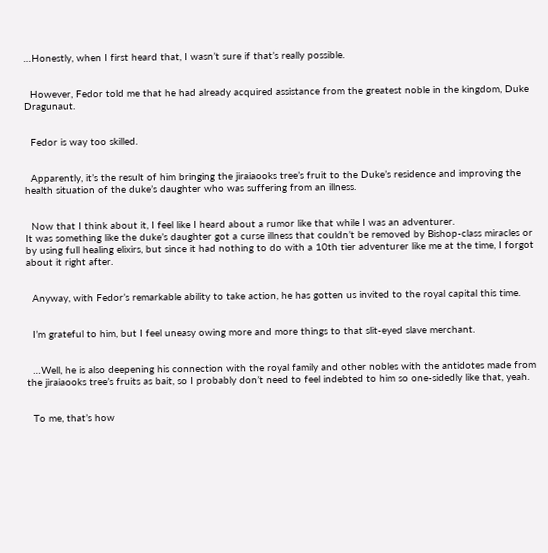…Honestly, when I first heard that, I wasn’t sure if that’s really possible.


  However, Fedor told me that he had already acquired assistance from the greatest noble in the kingdom, Duke Dragunaut.


  Fedor is way too skilled.


  Apparently, it’s the result of him bringing the jiraiaooks tree’s fruit to the Duke’s residence and improving the health situation of the duke’s daughter who was suffering from an illness.


  Now that I think about it, I feel like I heard about a rumor like that while I was an adventurer.
It was something like the duke’s daughter got a curse illness that couldn’t be removed by Bishop-class miracles or by using full healing elixirs, but since it had nothing to do with a 10th tier adventurer like me at the time, I forgot about it right after.


  Anyway, with Fedor’s remarkable ability to take action, he has gotten us invited to the royal capital this time.


  I’m grateful to him, but I feel uneasy owing more and more things to that slit-eyed slave merchant.


  …Well, he is also deepening his connection with the royal family and other nobles with the antidotes made from the jiraiaooks tree’s fruits as bait, so I probably don’t need to feel indebted to him so one-sidedly like that, yeah.


  To me, that’s how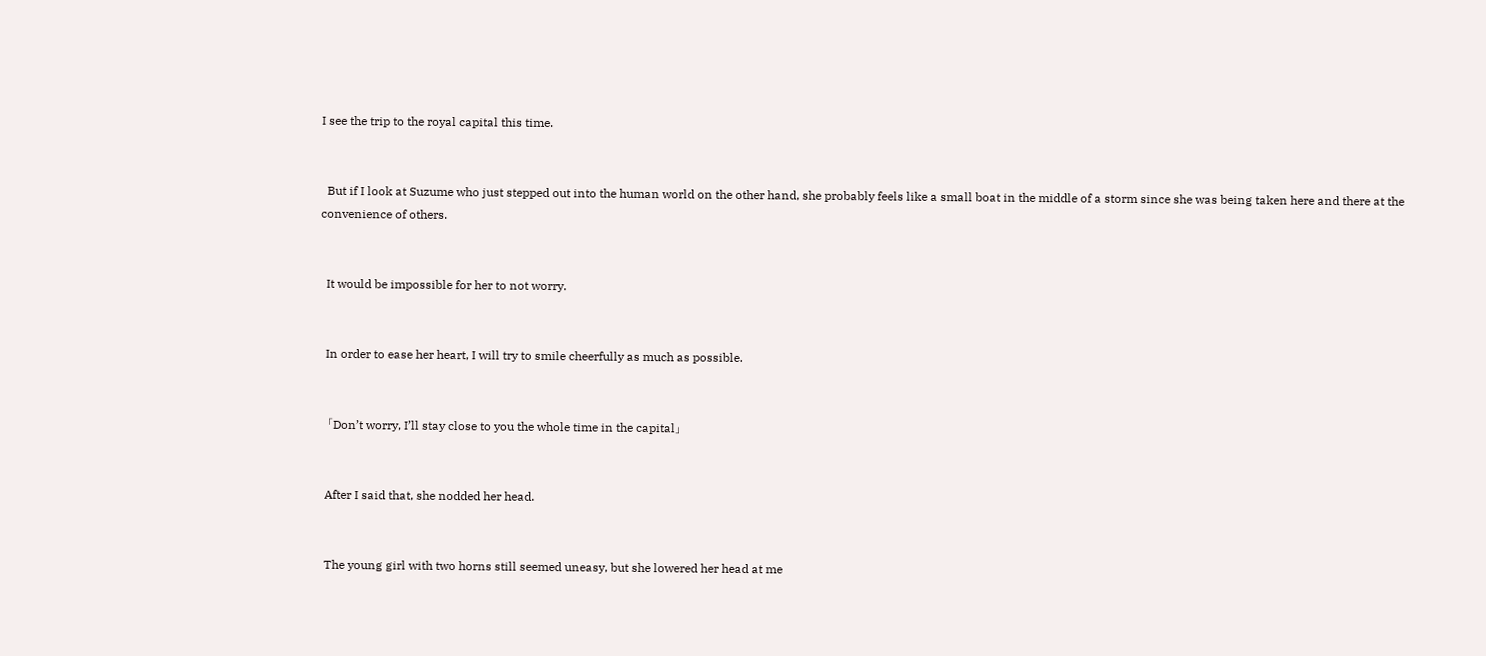I see the trip to the royal capital this time.


  But if I look at Suzume who just stepped out into the human world on the other hand, she probably feels like a small boat in the middle of a storm since she was being taken here and there at the convenience of others.


  It would be impossible for her to not worry.


  In order to ease her heart, I will try to smile cheerfully as much as possible.


  「Don’t worry, I’ll stay close to you the whole time in the capital」


  After I said that, she nodded her head.


  The young girl with two horns still seemed uneasy, but she lowered her head at me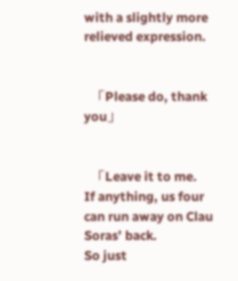with a slightly more relieved expression.


  「Please do, thank you」


  「Leave it to me.
If anything, us four can run away on Clau Soras’ back.
So just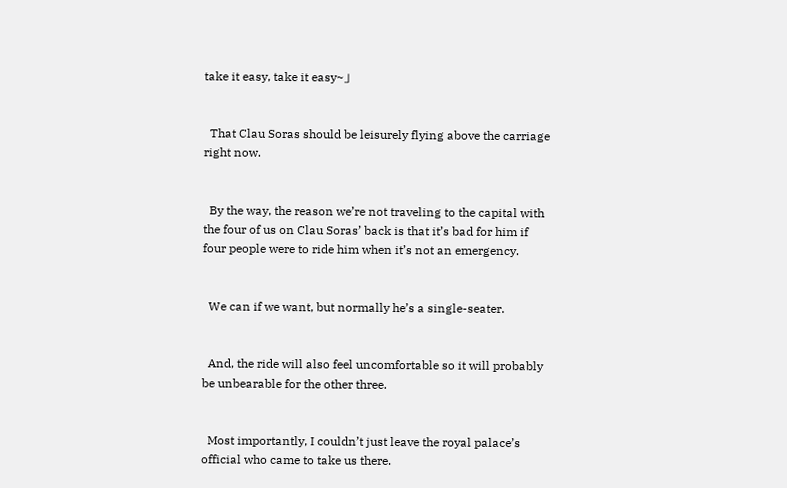take it easy, take it easy~」


  That Clau Soras should be leisurely flying above the carriage right now.


  By the way, the reason we’re not traveling to the capital with the four of us on Clau Soras’ back is that it’s bad for him if four people were to ride him when it’s not an emergency.


  We can if we want, but normally he’s a single-seater.


  And, the ride will also feel uncomfortable so it will probably be unbearable for the other three.


  Most importantly, I couldn’t just leave the royal palace’s official who came to take us there.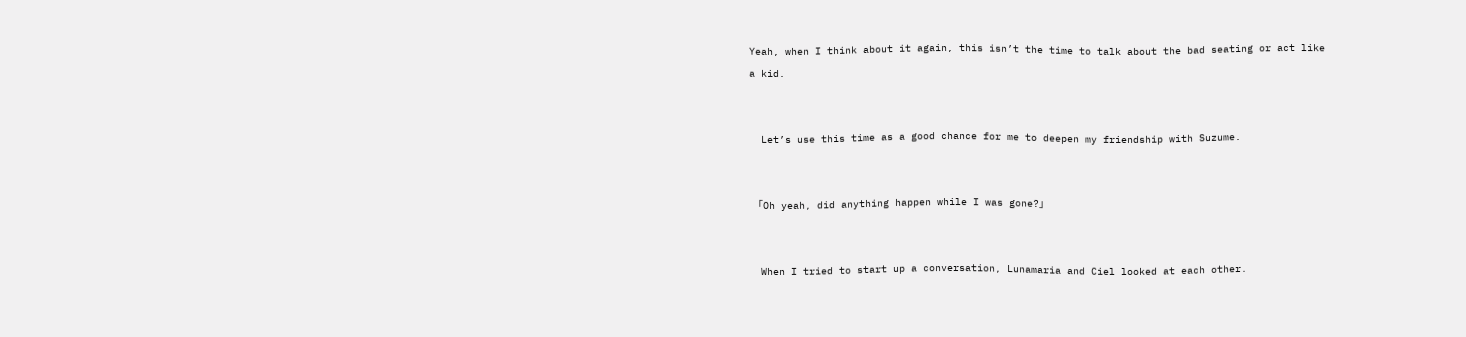Yeah, when I think about it again, this isn’t the time to talk about the bad seating or act like a kid.


  Let’s use this time as a good chance for me to deepen my friendship with Suzume.


  「Oh yeah, did anything happen while I was gone?」


  When I tried to start up a conversation, Lunamaria and Ciel looked at each other.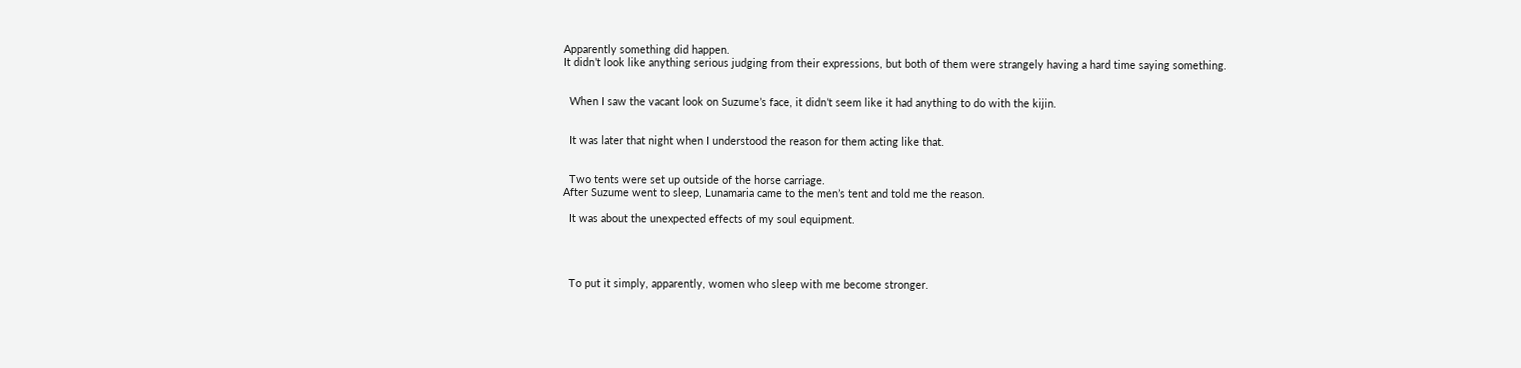Apparently something did happen.
It didn’t look like anything serious judging from their expressions, but both of them were strangely having a hard time saying something.


  When I saw the vacant look on Suzume’s face, it didn’t seem like it had anything to do with the kijin.


  It was later that night when I understood the reason for them acting like that.


  Two tents were set up outside of the horse carriage.
After Suzume went to sleep, Lunamaria came to the men’s tent and told me the reason.

  It was about the unexpected effects of my soul equipment.




  To put it simply, apparently, women who sleep with me become stronger.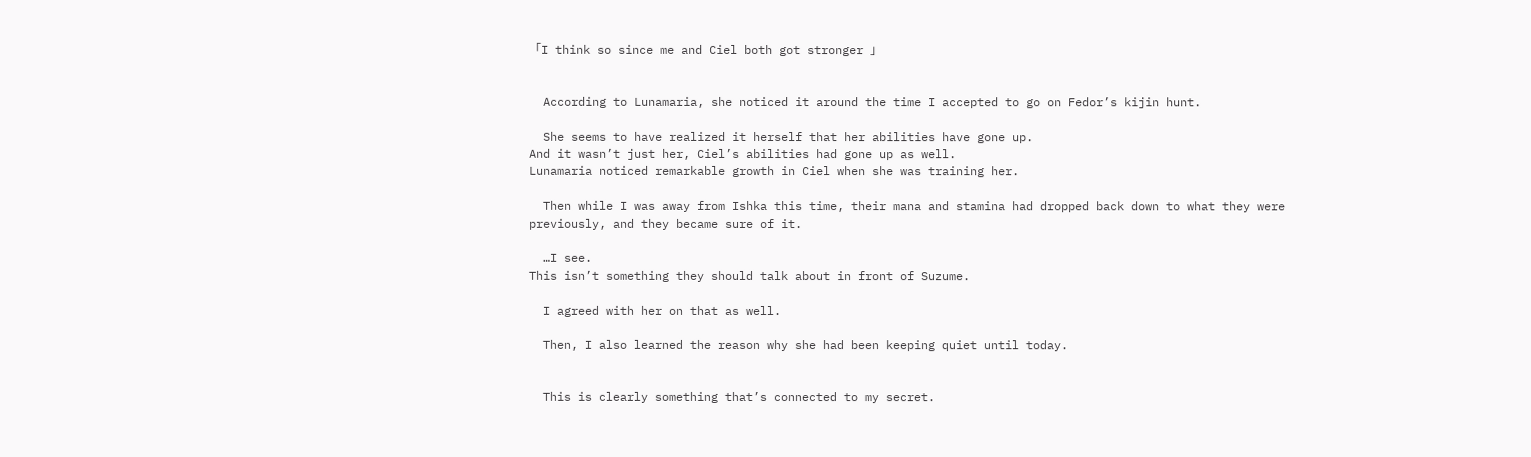「I think so since me and Ciel both got stronger 」


  According to Lunamaria, she noticed it around the time I accepted to go on Fedor’s kijin hunt.

  She seems to have realized it herself that her abilities have gone up.
And it wasn’t just her, Ciel’s abilities had gone up as well.
Lunamaria noticed remarkable growth in Ciel when she was training her.

  Then while I was away from Ishka this time, their mana and stamina had dropped back down to what they were previously, and they became sure of it.

  …I see.
This isn’t something they should talk about in front of Suzume.

  I agreed with her on that as well.

  Then, I also learned the reason why she had been keeping quiet until today.


  This is clearly something that’s connected to my secret.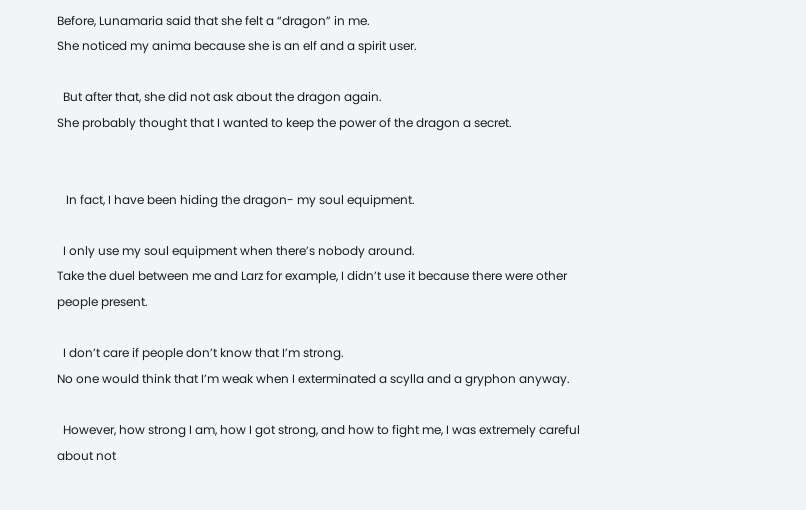Before, Lunamaria said that she felt a “dragon” in me.
She noticed my anima because she is an elf and a spirit user.

  But after that, she did not ask about the dragon again.
She probably thought that I wanted to keep the power of the dragon a secret.


   In fact, I have been hiding the dragon- my soul equipment.

  I only use my soul equipment when there’s nobody around.
Take the duel between me and Larz for example, I didn’t use it because there were other people present.

  I don’t care if people don’t know that I’m strong.
No one would think that I’m weak when I exterminated a scylla and a gryphon anyway.

  However, how strong I am, how I got strong, and how to fight me, I was extremely careful about not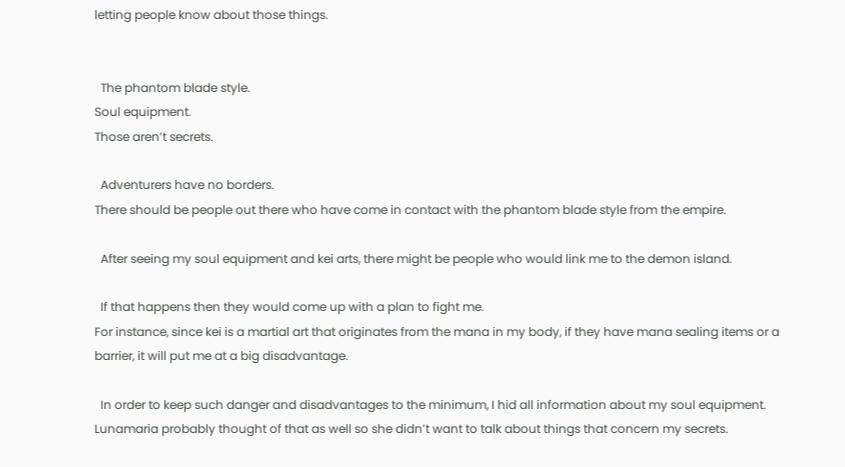letting people know about those things.


  The phantom blade style.
Soul equipment.
Those aren’t secrets.

  Adventurers have no borders.
There should be people out there who have come in contact with the phantom blade style from the empire.

  After seeing my soul equipment and kei arts, there might be people who would link me to the demon island.

  If that happens then they would come up with a plan to fight me.
For instance, since kei is a martial art that originates from the mana in my body, if they have mana sealing items or a barrier, it will put me at a big disadvantage.

  In order to keep such danger and disadvantages to the minimum, I hid all information about my soul equipment.
Lunamaria probably thought of that as well so she didn’t want to talk about things that concern my secrets.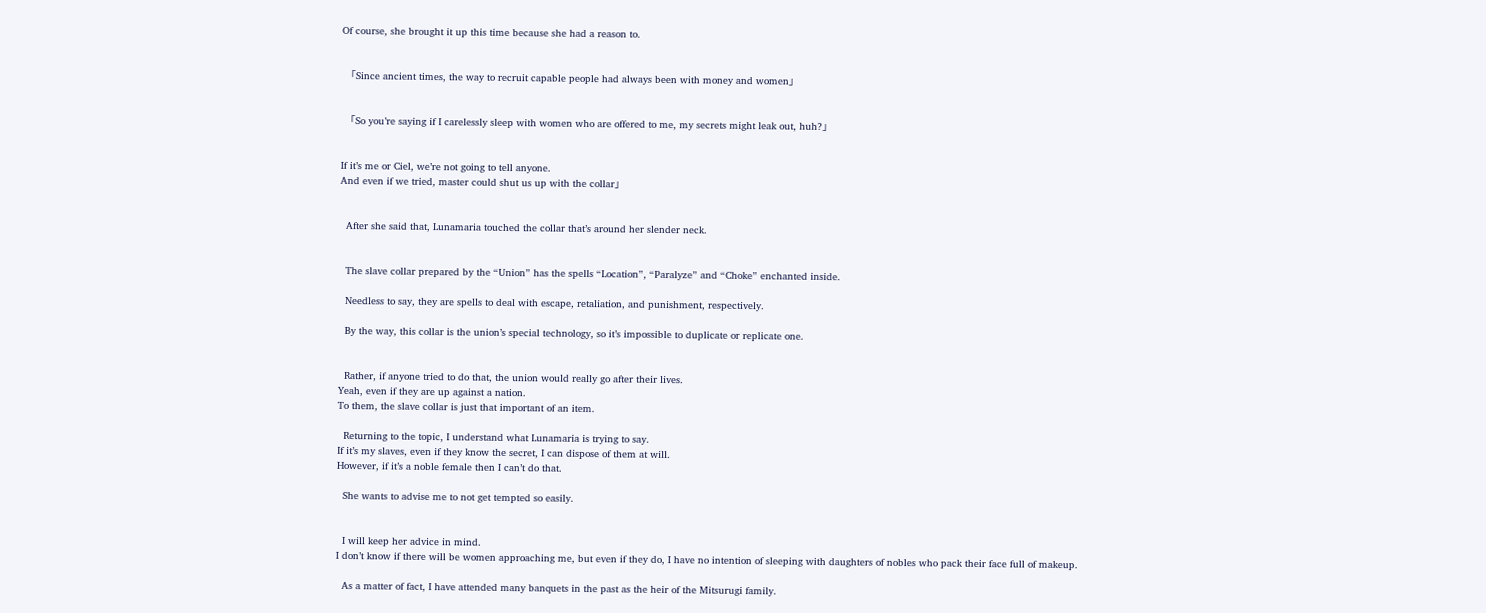Of course, she brought it up this time because she had a reason to.


  「Since ancient times, the way to recruit capable people had always been with money and women」


  「So you’re saying if I carelessly sleep with women who are offered to me, my secrets might leak out, huh?」


If it’s me or Ciel, we’re not going to tell anyone.
And even if we tried, master could shut us up with the collar」


  After she said that, Lunamaria touched the collar that’s around her slender neck.


  The slave collar prepared by the “Union” has the spells “Location”, “Paralyze” and “Choke” enchanted inside.

  Needless to say, they are spells to deal with escape, retaliation, and punishment, respectively.

  By the way, this collar is the union’s special technology, so it’s impossible to duplicate or replicate one.


  Rather, if anyone tried to do that, the union would really go after their lives.
Yeah, even if they are up against a nation.
To them, the slave collar is just that important of an item.

  Returning to the topic, I understand what Lunamaria is trying to say.
If it’s my slaves, even if they know the secret, I can dispose of them at will.
However, if it’s a noble female then I can’t do that.

  She wants to advise me to not get tempted so easily.


  I will keep her advice in mind.
I don’t know if there will be women approaching me, but even if they do, I have no intention of sleeping with daughters of nobles who pack their face full of makeup.

  As a matter of fact, I have attended many banquets in the past as the heir of the Mitsurugi family.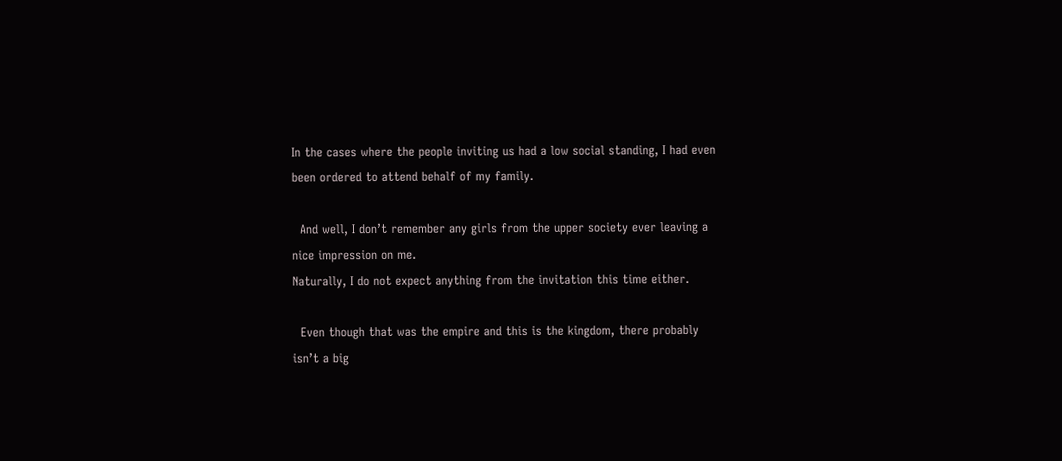In the cases where the people inviting us had a low social standing, I had even been ordered to attend behalf of my family.

  And well, I don’t remember any girls from the upper society ever leaving a nice impression on me.
Naturally, I do not expect anything from the invitation this time either.

  Even though that was the empire and this is the kingdom, there probably isn’t a big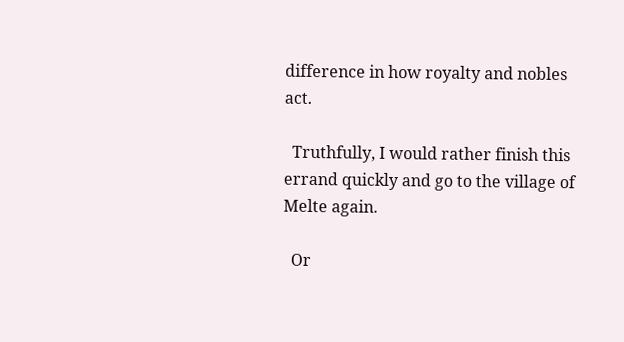difference in how royalty and nobles act.

  Truthfully, I would rather finish this errand quickly and go to the village of Melte again.

  Or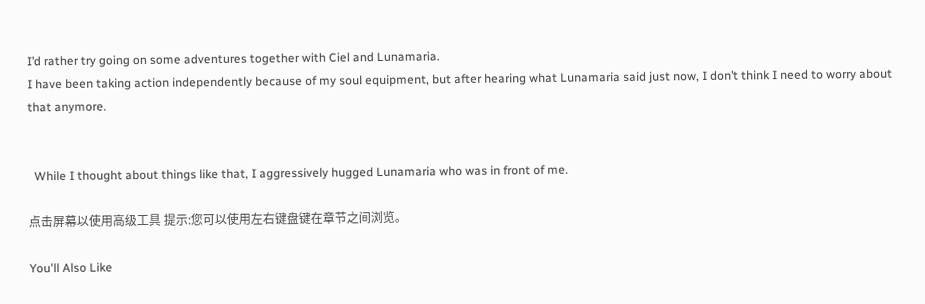I’d rather try going on some adventures together with Ciel and Lunamaria.
I have been taking action independently because of my soul equipment, but after hearing what Lunamaria said just now, I don’t think I need to worry about that anymore.


  While I thought about things like that, I aggressively hugged Lunamaria who was in front of me.

点击屏幕以使用高级工具 提示:您可以使用左右键盘键在章节之间浏览。

You'll Also Like